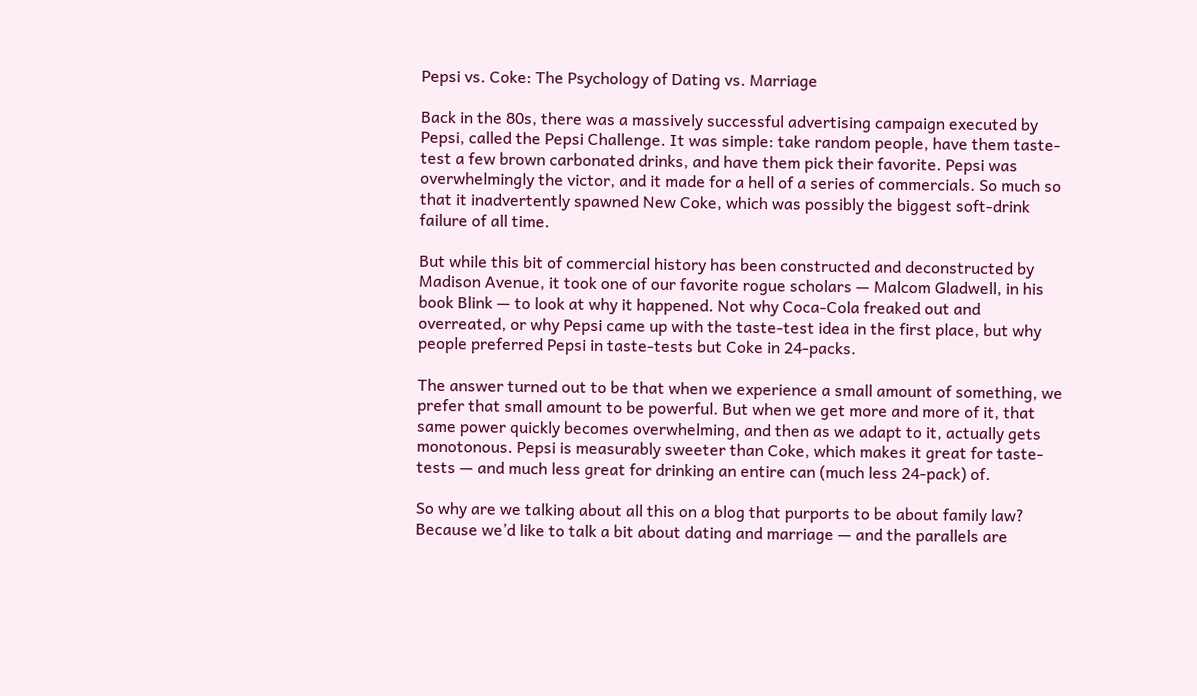Pepsi vs. Coke: The Psychology of Dating vs. Marriage

Back in the 80s, there was a massively successful advertising campaign executed by Pepsi, called the Pepsi Challenge. It was simple: take random people, have them taste-test a few brown carbonated drinks, and have them pick their favorite. Pepsi was overwhelmingly the victor, and it made for a hell of a series of commercials. So much so that it inadvertently spawned New Coke, which was possibly the biggest soft-drink failure of all time.

But while this bit of commercial history has been constructed and deconstructed by Madison Avenue, it took one of our favorite rogue scholars — Malcom Gladwell, in his book Blink — to look at why it happened. Not why Coca-Cola freaked out and overreated, or why Pepsi came up with the taste-test idea in the first place, but why people preferred Pepsi in taste-tests but Coke in 24-packs.

The answer turned out to be that when we experience a small amount of something, we prefer that small amount to be powerful. But when we get more and more of it, that same power quickly becomes overwhelming, and then as we adapt to it, actually gets monotonous. Pepsi is measurably sweeter than Coke, which makes it great for taste-tests — and much less great for drinking an entire can (much less 24-pack) of.

So why are we talking about all this on a blog that purports to be about family law? Because we’d like to talk a bit about dating and marriage — and the parallels are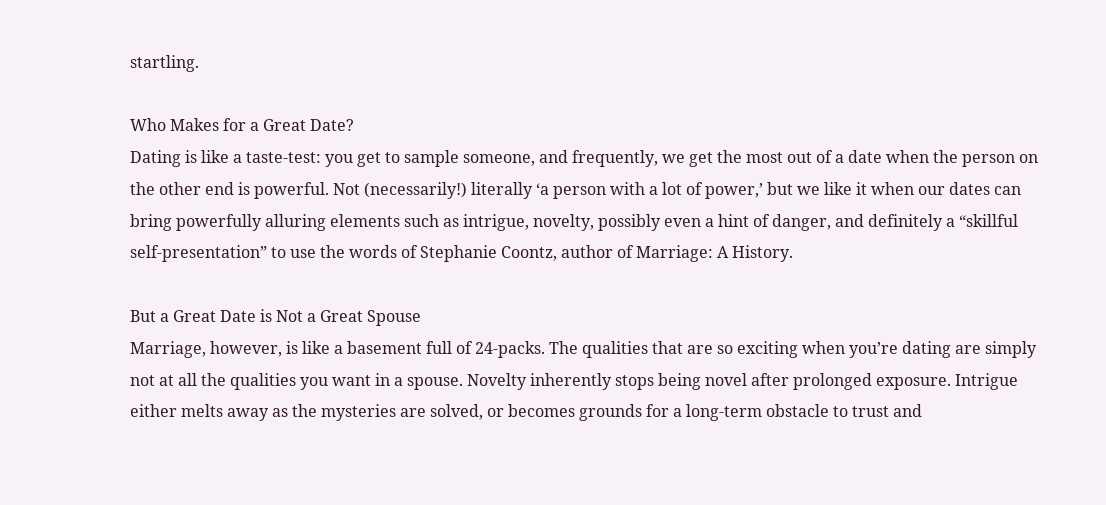startling.

Who Makes for a Great Date?
Dating is like a taste-test: you get to sample someone, and frequently, we get the most out of a date when the person on the other end is powerful. Not (necessarily!) literally ‘a person with a lot of power,’ but we like it when our dates can bring powerfully alluring elements such as intrigue, novelty, possibly even a hint of danger, and definitely a “skillful self-presentation” to use the words of Stephanie Coontz, author of Marriage: A History.

But a Great Date is Not a Great Spouse
Marriage, however, is like a basement full of 24-packs. The qualities that are so exciting when you’re dating are simply not at all the qualities you want in a spouse. Novelty inherently stops being novel after prolonged exposure. Intrigue either melts away as the mysteries are solved, or becomes grounds for a long-term obstacle to trust and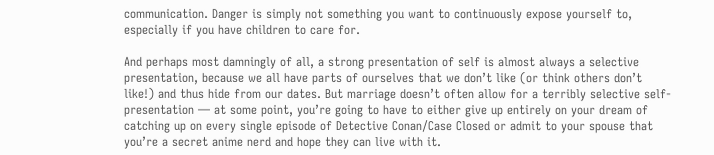communication. Danger is simply not something you want to continuously expose yourself to, especially if you have children to care for.

And perhaps most damningly of all, a strong presentation of self is almost always a selective presentation, because we all have parts of ourselves that we don’t like (or think others don’t like!) and thus hide from our dates. But marriage doesn’t often allow for a terribly selective self-presentation — at some point, you’re going to have to either give up entirely on your dream of catching up on every single episode of Detective Conan/Case Closed or admit to your spouse that you’re a secret anime nerd and hope they can live with it.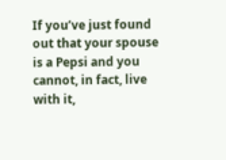If you’ve just found out that your spouse is a Pepsi and you cannot, in fact, live with it,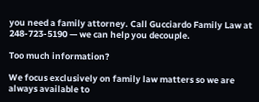you need a family attorney. Call Gucciardo Family Law at 248-723-5190 — we can help you decouple.

Too much information?

We focus exclusively on family law matters so we are always available to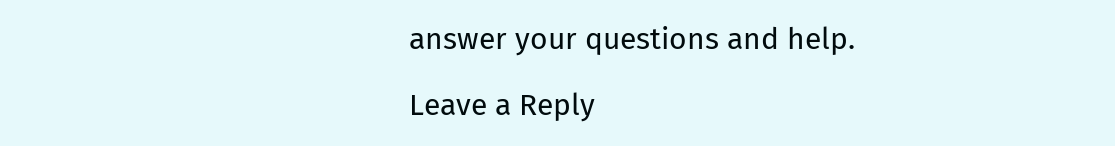answer your questions and help.

Leave a Reply